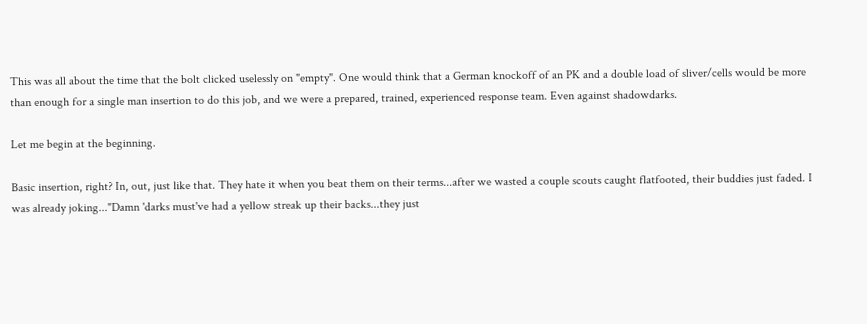This was all about the time that the bolt clicked uselessly on "empty". One would think that a German knockoff of an PK and a double load of sliver/cells would be more than enough for a single man insertion to do this job, and we were a prepared, trained, experienced response team. Even against shadowdarks.

Let me begin at the beginning.

Basic insertion, right? In, out, just like that. They hate it when you beat them on their terms...after we wasted a couple scouts caught flatfooted, their buddies just faded. I was already joking..."Damn 'darks must've had a yellow streak up their backs...they just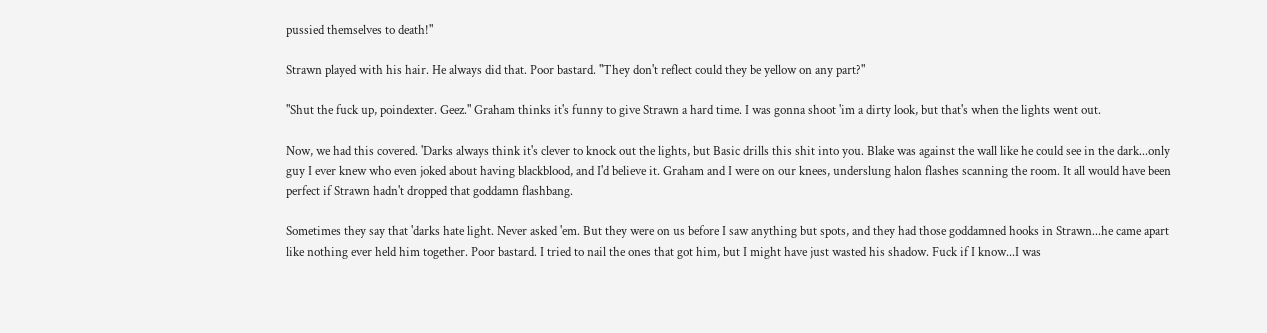pussied themselves to death!"

Strawn played with his hair. He always did that. Poor bastard. "They don't reflect could they be yellow on any part?"

"Shut the fuck up, poindexter. Geez." Graham thinks it's funny to give Strawn a hard time. I was gonna shoot 'im a dirty look, but that's when the lights went out.

Now, we had this covered. 'Darks always think it's clever to knock out the lights, but Basic drills this shit into you. Blake was against the wall like he could see in the dark...only guy I ever knew who even joked about having blackblood, and I'd believe it. Graham and I were on our knees, underslung halon flashes scanning the room. It all would have been perfect if Strawn hadn't dropped that goddamn flashbang.

Sometimes they say that 'darks hate light. Never asked 'em. But they were on us before I saw anything but spots, and they had those goddamned hooks in Strawn...he came apart like nothing ever held him together. Poor bastard. I tried to nail the ones that got him, but I might have just wasted his shadow. Fuck if I know...I was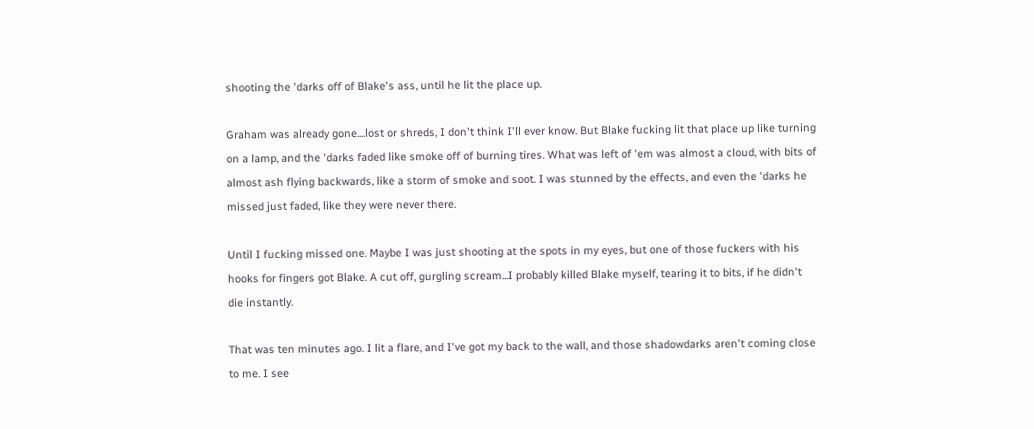shooting the 'darks off of Blake's ass, until he lit the place up.

Graham was already gone....lost or shreds, I don't think I'll ever know. But Blake fucking lit that place up like turning on a lamp, and the 'darks faded like smoke off of burning tires. What was left of 'em was almost a cloud, with bits of almost ash flying backwards, like a storm of smoke and soot. I was stunned by the effects, and even the 'darks he missed just faded, like they were never there.

Until I fucking missed one. Maybe I was just shooting at the spots in my eyes, but one of those fuckers with his hooks for fingers got Blake. A cut off, gurgling scream...I probably killed Blake myself, tearing it to bits, if he didn't die instantly.

That was ten minutes ago. I lit a flare, and I've got my back to the wall, and those shadowdarks aren't coming close to me. I see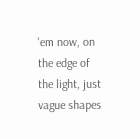'em now, on the edge of the light, just vague shapes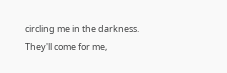circling me in the darkness. They'll come for me,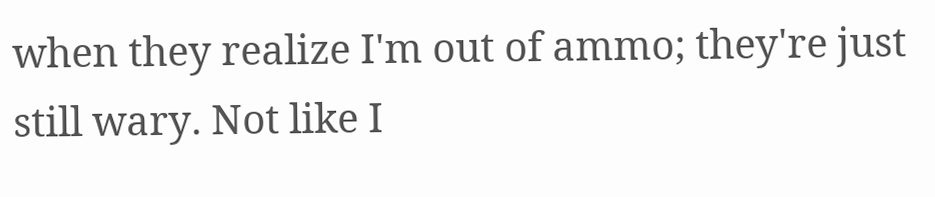when they realize I'm out of ammo; they're just still wary. Not like I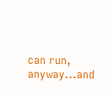can run, anyway...and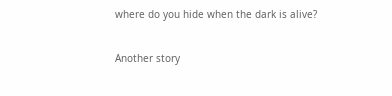where do you hide when the dark is alive?

Another story